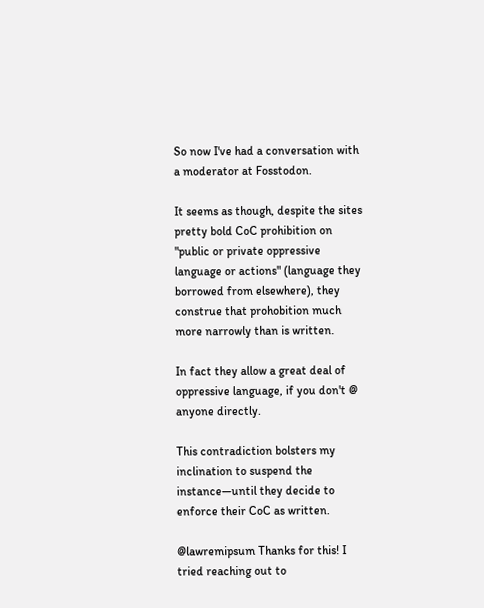So now I've had a conversation with a moderator at Fosstodon.

It seems as though, despite the sites pretty bold CoC prohibition on "public or private oppressive language or actions" (language they borrowed from elsewhere), they construe that prohobition much more narrowly than is written.

In fact they allow a great deal of oppressive language, if you don't @ anyone directly.

This contradiction bolsters my inclination to suspend the instance—until they decide to enforce their CoC as written.

@lawremipsum Thanks for this! I tried reaching out to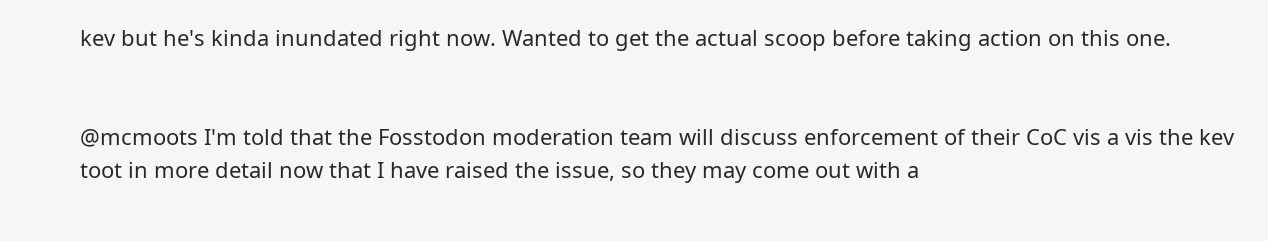kev but he's kinda inundated right now. Wanted to get the actual scoop before taking action on this one.


@mcmoots I'm told that the Fosstodon moderation team will discuss enforcement of their CoC vis a vis the kev toot in more detail now that I have raised the issue, so they may come out with a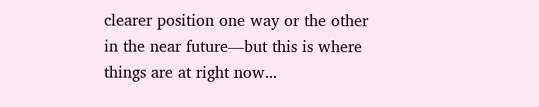clearer position one way or the other in the near future—but this is where things are at right now...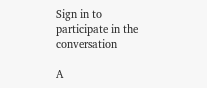Sign in to participate in the conversation

A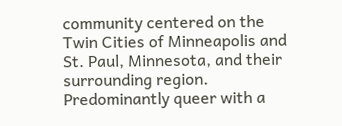community centered on the Twin Cities of Minneapolis and St. Paul, Minnesota, and their surrounding region. Predominantly queer with a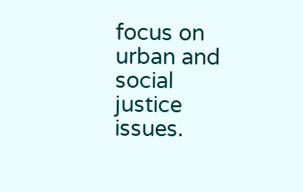focus on urban and social justice issues.